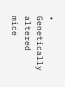• Genetically altered mice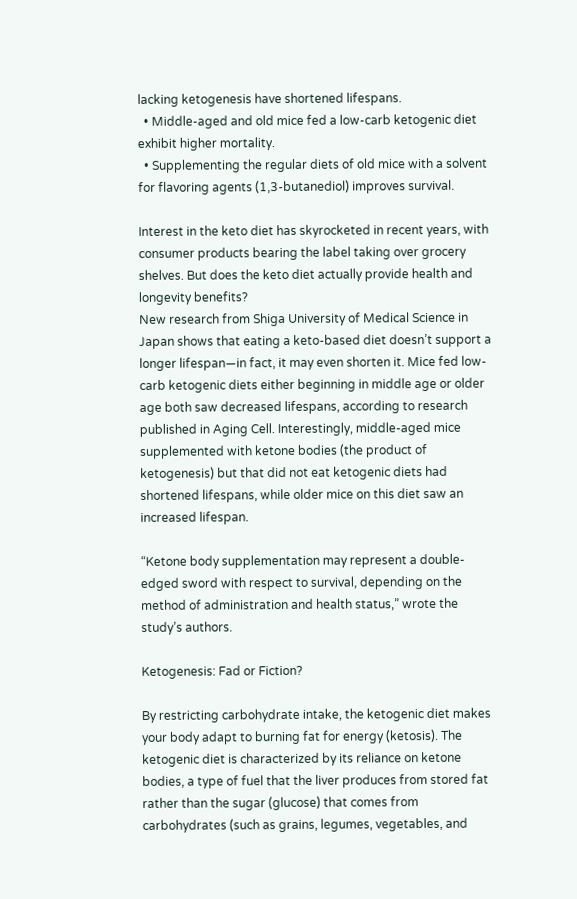lacking ketogenesis have shortened lifespans.
  • Middle-aged and old mice fed a low-carb ketogenic diet exhibit higher mortality.
  • Supplementing the regular diets of old mice with a solvent for flavoring agents (1,3-butanediol) improves survival.

Interest in the keto diet has skyrocketed in recent years, with consumer products bearing the label taking over grocery shelves. But does the keto diet actually provide health and longevity benefits?
New research from Shiga University of Medical Science in Japan shows that eating a keto-based diet doesn’t support a longer lifespan—in fact, it may even shorten it. Mice fed low-carb ketogenic diets either beginning in middle age or older age both saw decreased lifespans, according to research published in Aging Cell. Interestingly, middle-aged mice supplemented with ketone bodies (the product of ketogenesis) but that did not eat ketogenic diets had shortened lifespans, while older mice on this diet saw an increased lifespan.

“Ketone body supplementation may represent a double-edged sword with respect to survival, depending on the method of administration and health status,” wrote the study’s authors.

Ketogenesis: Fad or Fiction?

By restricting carbohydrate intake, the ketogenic diet makes your body adapt to burning fat for energy (ketosis). The ketogenic diet is characterized by its reliance on ketone bodies, a type of fuel that the liver produces from stored fat rather than the sugar (glucose) that comes from carbohydrates (such as grains, legumes, vegetables, and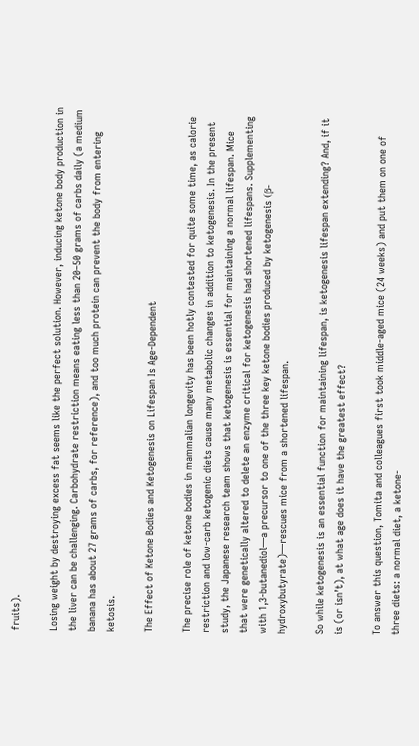fruits).

Losing weight by destroying excess fat seems like the perfect solution. However, inducing ketone body production in the liver can be challenging. Carbohydrate restriction means eating less than 20–50 grams of carbs daily (a medium banana has about 27 grams of carbs, for reference), and too much protein can prevent the body from entering ketosis.

The Effect of Ketone Bodies and Ketogenesis on Lifespan Is Age-Dependent

The precise role of ketone bodies in mammalian longevity has been hotly contested for quite some time, as calorie restriction and low-carb ketogenic diets cause many metabolic changes in addition to ketogenesis. In the present study, the Japanese research team shows that ketogenesis is essential for maintaining a normal lifespan. Mice that were genetically altered to delete an enzyme critical for ketogenesis had shortened lifespans. Supplementing with 1,3-butanediol—a precursor to one of the three key ketone bodies produced by ketogenesis (β-hydroxybutyrate)—rescues mice from a shortened lifespan.

So while ketogenesis is an essential function for maintaining lifespan, is ketogenesis lifespan extending? And, if it is (or isn’t), at what age does it have the greatest effect?

To answer this question, Tomita and colleagues first took middle-aged mice (24 weeks) and put them on one of three diets: a normal diet, a ketone-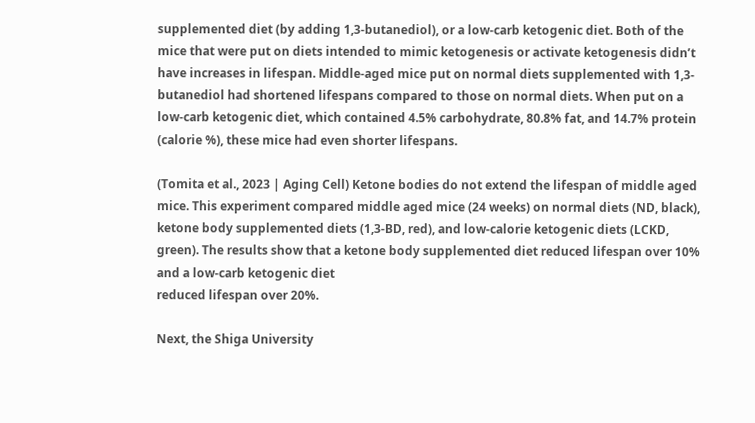supplemented diet (by adding 1,3-butanediol), or a low-carb ketogenic diet. Both of the mice that were put on diets intended to mimic ketogenesis or activate ketogenesis didn’t have increases in lifespan. Middle-aged mice put on normal diets supplemented with 1,3-butanediol had shortened lifespans compared to those on normal diets. When put on a low-carb ketogenic diet, which contained 4.5% carbohydrate, 80.8% fat, and 14.7% protein (calorie %), these mice had even shorter lifespans.

(Tomita et al., 2023 | Aging Cell) Ketone bodies do not extend the lifespan of middle aged mice. This experiment compared middle aged mice (24 weeks) on normal diets (ND, black), ketone body supplemented diets (1,3-BD, red), and low-calorie ketogenic diets (LCKD, green). The results show that a ketone body supplemented diet reduced lifespan over 10% and a low-carb ketogenic diet
reduced lifespan over 20%.

Next, the Shiga University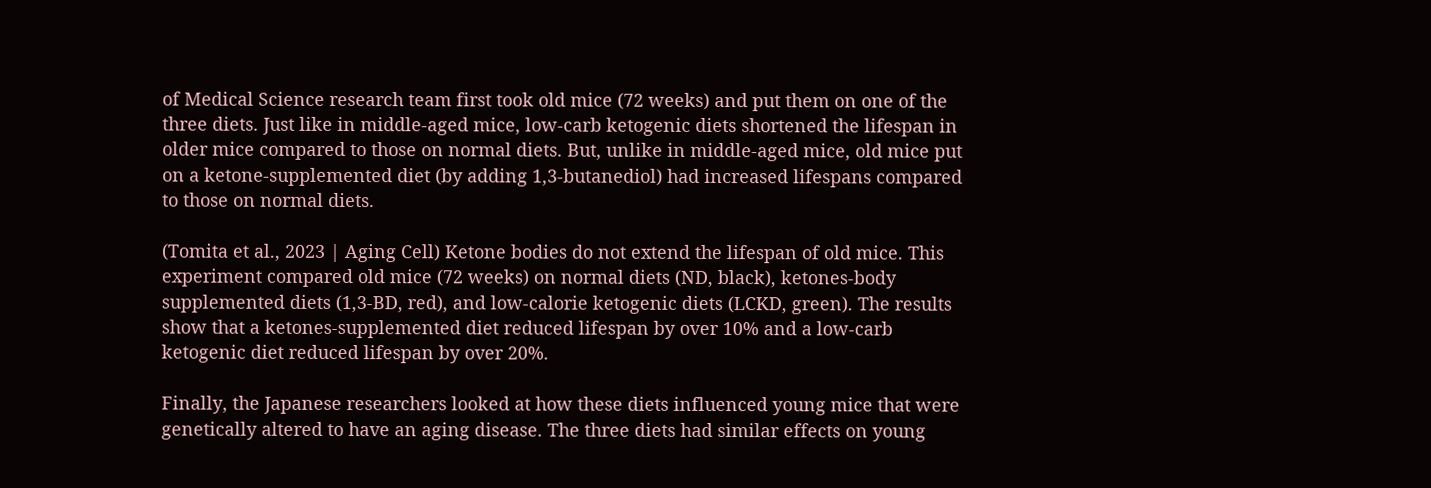of Medical Science research team first took old mice (72 weeks) and put them on one of the three diets. Just like in middle-aged mice, low-carb ketogenic diets shortened the lifespan in older mice compared to those on normal diets. But, unlike in middle-aged mice, old mice put on a ketone-supplemented diet (by adding 1,3-butanediol) had increased lifespans compared to those on normal diets.

(Tomita et al., 2023 | Aging Cell) Ketone bodies do not extend the lifespan of old mice. This experiment compared old mice (72 weeks) on normal diets (ND, black), ketones-body supplemented diets (1,3-BD, red), and low-calorie ketogenic diets (LCKD, green). The results show that a ketones-supplemented diet reduced lifespan by over 10% and a low-carb ketogenic diet reduced lifespan by over 20%.

Finally, the Japanese researchers looked at how these diets influenced young mice that were genetically altered to have an aging disease. The three diets had similar effects on young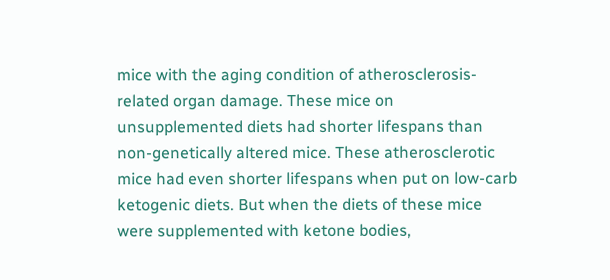mice with the aging condition of atherosclerosis-related organ damage. These mice on unsupplemented diets had shorter lifespans than non-genetically altered mice. These atherosclerotic mice had even shorter lifespans when put on low-carb ketogenic diets. But when the diets of these mice were supplemented with ketone bodies,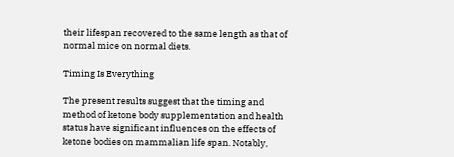their lifespan recovered to the same length as that of normal mice on normal diets.

Timing Is Everything

The present results suggest that the timing and method of ketone body supplementation and health status have significant influences on the effects of ketone bodies on mammalian life span. Notably,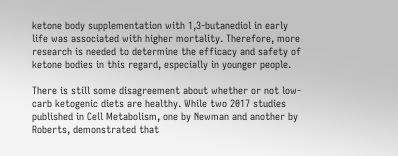ketone body supplementation with 1,3-butanediol in early life was associated with higher mortality. Therefore, more research is needed to determine the efficacy and safety of ketone bodies in this regard, especially in younger people.

There is still some disagreement about whether or not low-carb ketogenic diets are healthy. While two 2017 studies published in Cell Metabolism, one by Newman and another by Roberts, demonstrated that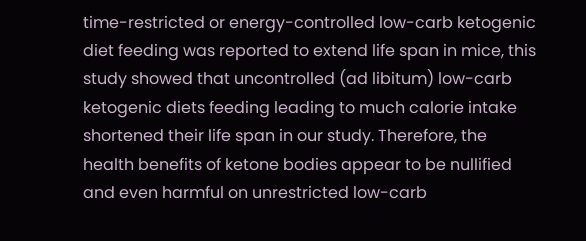time-restricted or energy-controlled low-carb ketogenic diet feeding was reported to extend life span in mice, this study showed that uncontrolled (ad libitum) low-carb ketogenic diets feeding leading to much calorie intake shortened their life span in our study. Therefore, the health benefits of ketone bodies appear to be nullified and even harmful on unrestricted low-carb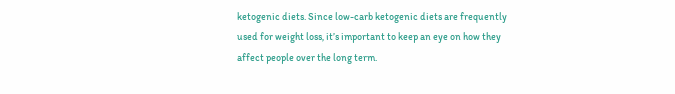ketogenic diets. Since low-carb ketogenic diets are frequently used for weight loss, it’s important to keep an eye on how they affect people over the long term.